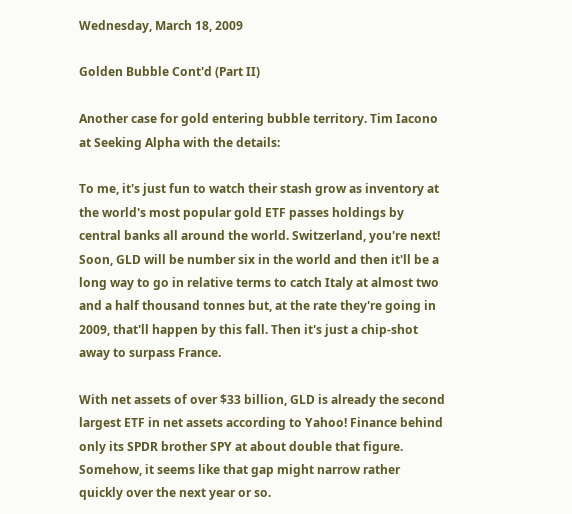Wednesday, March 18, 2009

Golden Bubble Cont'd (Part II)

Another case for gold entering bubble territory. Tim Iacono at Seeking Alpha with the details:

To me, it's just fun to watch their stash grow as inventory at the world's most popular gold ETF passes holdings by central banks all around the world. Switzerland, you're next! Soon, GLD will be number six in the world and then it'll be a long way to go in relative terms to catch Italy at almost two and a half thousand tonnes but, at the rate they're going in 2009, that'll happen by this fall. Then it's just a chip-shot away to surpass France.

With net assets of over $33 billion, GLD is already the second largest ETF in net assets according to Yahoo! Finance behind only its SPDR brother SPY at about double that figure. Somehow, it seems like that gap might narrow rather quickly over the next year or so.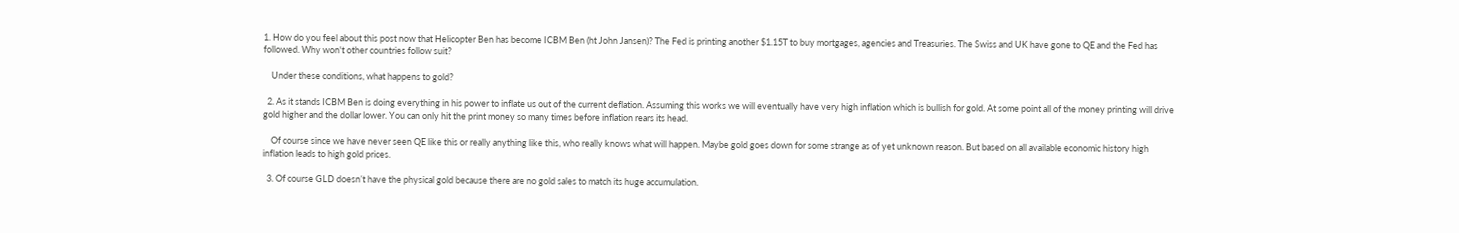1. How do you feel about this post now that Helicopter Ben has become ICBM Ben (ht John Jansen)? The Fed is printing another $1.15T to buy mortgages, agencies and Treasuries. The Swiss and UK have gone to QE and the Fed has followed. Why won't other countries follow suit?

    Under these conditions, what happens to gold?

  2. As it stands ICBM Ben is doing everything in his power to inflate us out of the current deflation. Assuming this works we will eventually have very high inflation which is bullish for gold. At some point all of the money printing will drive gold higher and the dollar lower. You can only hit the print money so many times before inflation rears its head.

    Of course since we have never seen QE like this or really anything like this, who really knows what will happen. Maybe gold goes down for some strange as of yet unknown reason. But based on all available economic history high inflation leads to high gold prices.

  3. Of course GLD doesn’t have the physical gold because there are no gold sales to match its huge accumulation.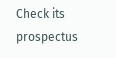Check its prospectus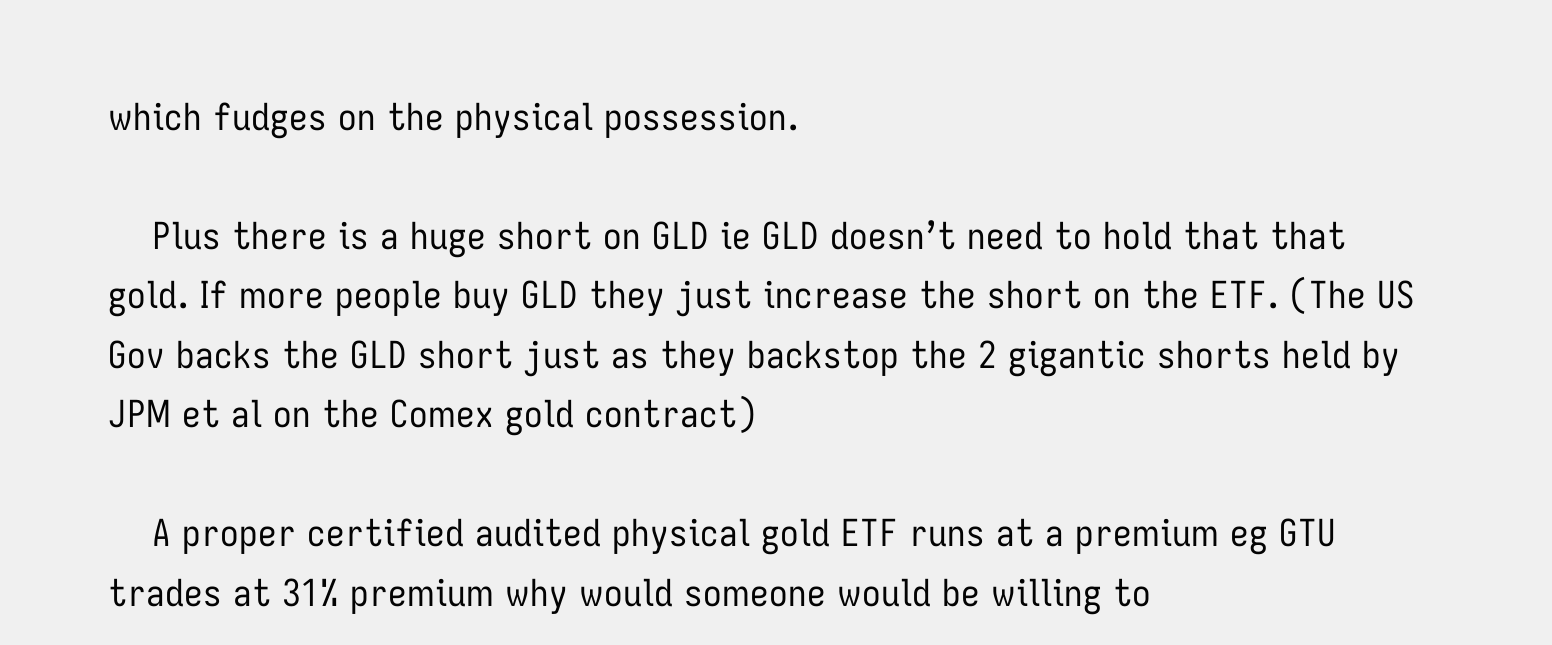which fudges on the physical possession.

    Plus there is a huge short on GLD ie GLD doesn’t need to hold that that gold. If more people buy GLD they just increase the short on the ETF. (The US Gov backs the GLD short just as they backstop the 2 gigantic shorts held by JPM et al on the Comex gold contract)

    A proper certified audited physical gold ETF runs at a premium eg GTU trades at 31% premium why would someone would be willing to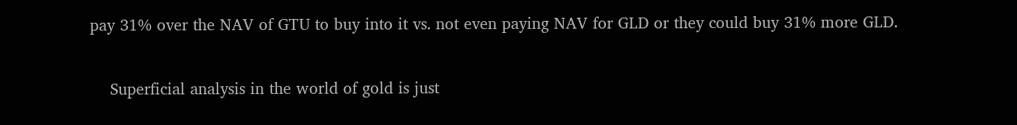pay 31% over the NAV of GTU to buy into it vs. not even paying NAV for GLD or they could buy 31% more GLD.

    Superficial analysis in the world of gold is just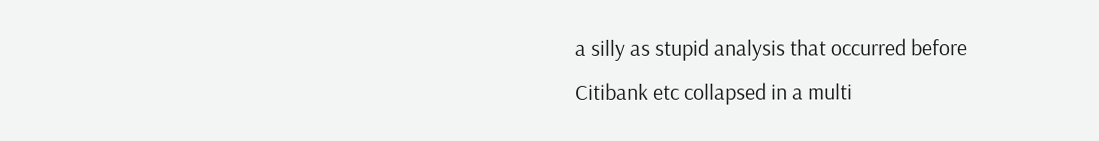a silly as stupid analysis that occurred before Citibank etc collapsed in a multi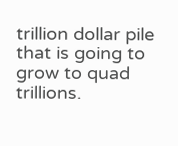trillion dollar pile that is going to grow to quad trillions.